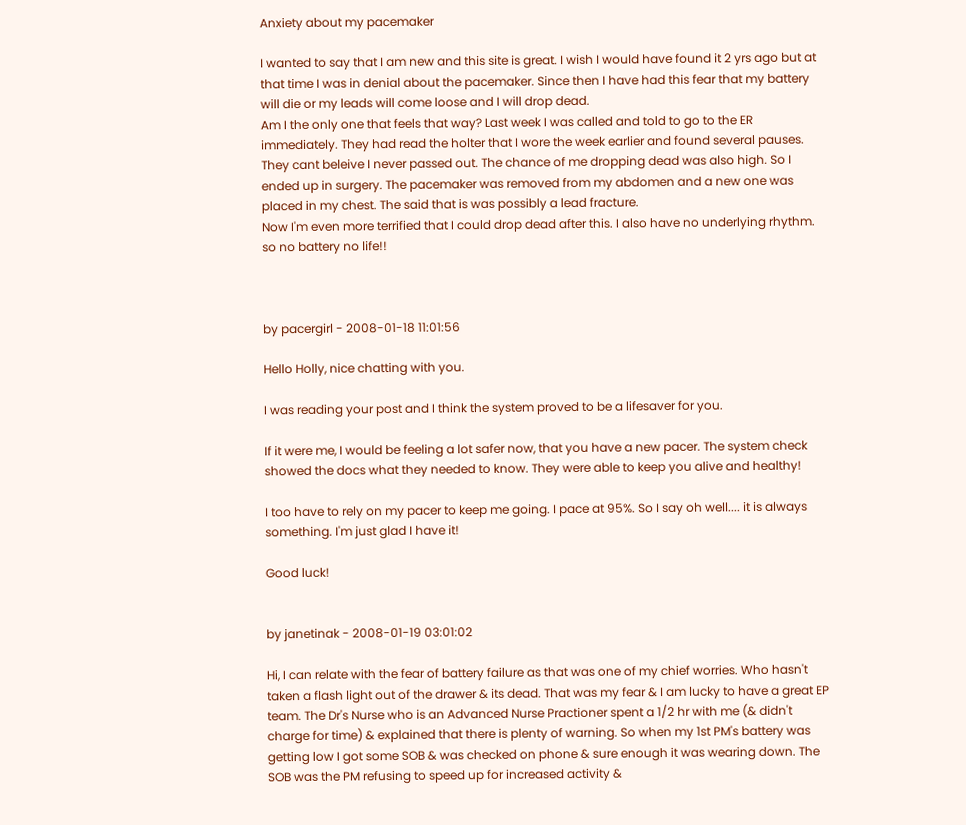Anxiety about my pacemaker

I wanted to say that I am new and this site is great. I wish I would have found it 2 yrs ago but at that time I was in denial about the pacemaker. Since then I have had this fear that my battery will die or my leads will come loose and I will drop dead.
Am I the only one that feels that way? Last week I was called and told to go to the ER immediately. They had read the holter that I wore the week earlier and found several pauses. They cant beleive I never passed out. The chance of me dropping dead was also high. So I ended up in surgery. The pacemaker was removed from my abdomen and a new one was placed in my chest. The said that is was possibly a lead fracture.
Now I'm even more terrified that I could drop dead after this. I also have no underlying rhythm. so no battery no life!!



by pacergirl - 2008-01-18 11:01:56

Hello Holly, nice chatting with you.

I was reading your post and I think the system proved to be a lifesaver for you.

If it were me, I would be feeling a lot safer now, that you have a new pacer. The system check showed the docs what they needed to know. They were able to keep you alive and healthy!

I too have to rely on my pacer to keep me going. I pace at 95%. So I say oh well.... it is always something. I'm just glad I have it!

Good luck!


by janetinak - 2008-01-19 03:01:02

Hi, I can relate with the fear of battery failure as that was one of my chief worries. Who hasn't taken a flash light out of the drawer & its dead. That was my fear & I am lucky to have a great EP team. The Dr's Nurse who is an Advanced Nurse Practioner spent a 1/2 hr with me (& didn't charge for time) & explained that there is plenty of warning. So when my 1st PM's battery was getting low I got some SOB & was checked on phone & sure enough it was wearing down. The SOB was the PM refusing to speed up for increased activity &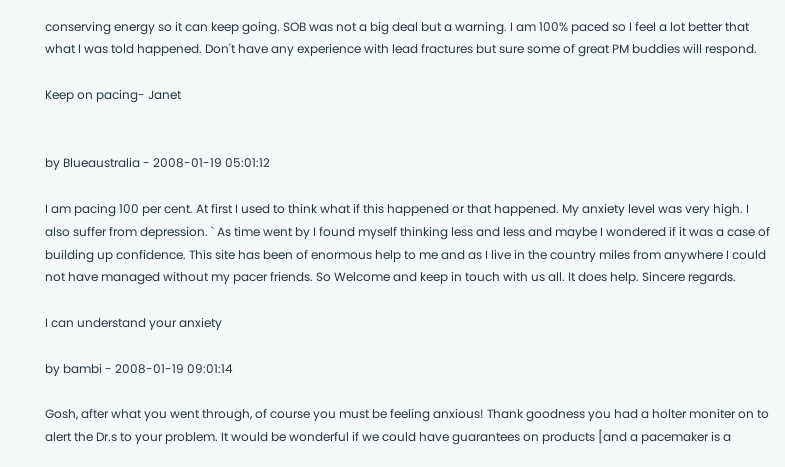conserving energy so it can keep going. SOB was not a big deal but a warning. I am 100% paced so I feel a lot better that what I was told happened. Don't have any experience with lead fractures but sure some of great PM buddies will respond.

Keep on pacing- Janet


by Blueaustralia - 2008-01-19 05:01:12

I am pacing 100 per cent. At first I used to think what if this happened or that happened. My anxiety level was very high. I also suffer from depression. ` As time went by I found myself thinking less and less and maybe I wondered if it was a case of building up confidence. This site has been of enormous help to me and as I live in the country miles from anywhere I could not have managed without my pacer friends. So Welcome and keep in touch with us all. It does help. Sincere regards.

I can understand your anxiety

by bambi - 2008-01-19 09:01:14

Gosh, after what you went through, of course you must be feeling anxious! Thank goodness you had a holter moniter on to alert the Dr.s to your problem. It would be wonderful if we could have guarantees on products [and a pacemaker is a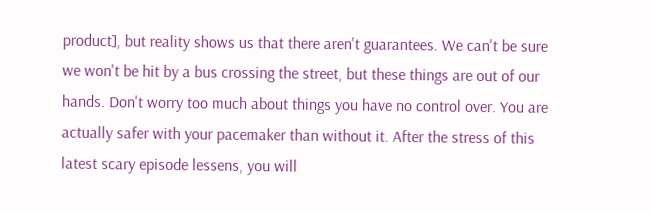product], but reality shows us that there aren't guarantees. We can't be sure we won't be hit by a bus crossing the street, but these things are out of our hands. Don't worry too much about things you have no control over. You are actually safer with your pacemaker than without it. After the stress of this latest scary episode lessens, you will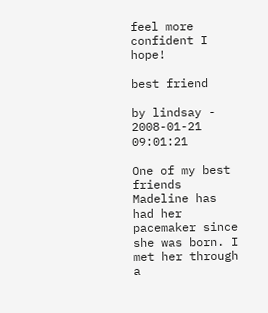feel more confident I hope!

best friend

by lindsay - 2008-01-21 09:01:21

One of my best friends Madeline has had her pacemaker since she was born. I met her through a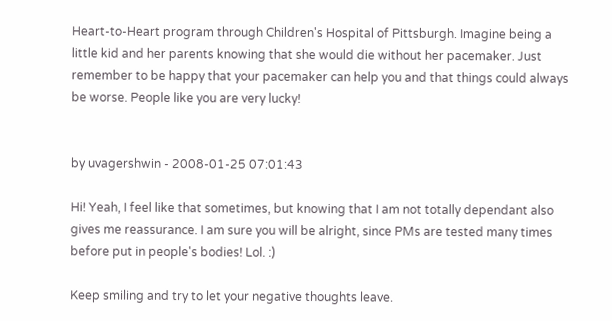Heart-to-Heart program through Children's Hospital of Pittsburgh. Imagine being a little kid and her parents knowing that she would die without her pacemaker. Just remember to be happy that your pacemaker can help you and that things could always be worse. People like you are very lucky!


by uvagershwin - 2008-01-25 07:01:43

Hi! Yeah, I feel like that sometimes, but knowing that I am not totally dependant also gives me reassurance. I am sure you will be alright, since PMs are tested many times before put in people's bodies! Lol. :)

Keep smiling and try to let your negative thoughts leave.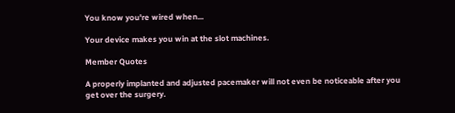You know you're wired when...

Your device makes you win at the slot machines.

Member Quotes

A properly implanted and adjusted pacemaker will not even be noticeable after you get over the surgery.